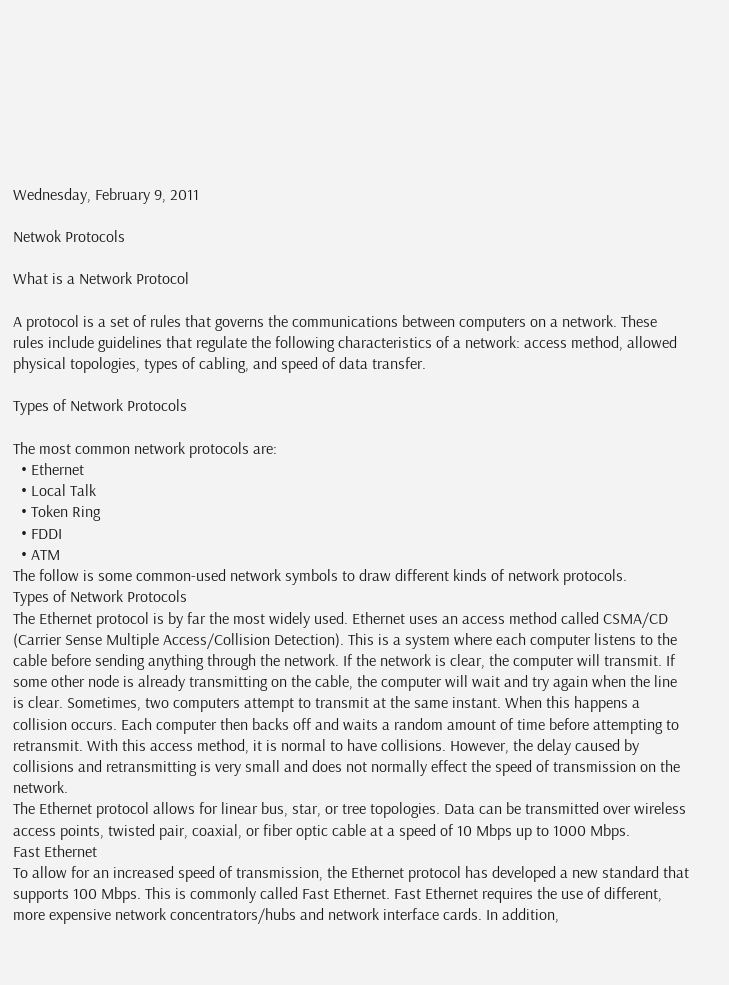Wednesday, February 9, 2011

Netwok Protocols

What is a Network Protocol

A protocol is a set of rules that governs the communications between computers on a network. These rules include guidelines that regulate the following characteristics of a network: access method, allowed physical topologies, types of cabling, and speed of data transfer.

Types of Network Protocols

The most common network protocols are:
  • Ethernet
  • Local Talk
  • Token Ring
  • FDDI
  • ATM
The follow is some common-used network symbols to draw different kinds of network protocols.
Types of Network Protocols
The Ethernet protocol is by far the most widely used. Ethernet uses an access method called CSMA/CD (Carrier Sense Multiple Access/Collision Detection). This is a system where each computer listens to the cable before sending anything through the network. If the network is clear, the computer will transmit. If some other node is already transmitting on the cable, the computer will wait and try again when the line is clear. Sometimes, two computers attempt to transmit at the same instant. When this happens a collision occurs. Each computer then backs off and waits a random amount of time before attempting to retransmit. With this access method, it is normal to have collisions. However, the delay caused by collisions and retransmitting is very small and does not normally effect the speed of transmission on the network.
The Ethernet protocol allows for linear bus, star, or tree topologies. Data can be transmitted over wireless access points, twisted pair, coaxial, or fiber optic cable at a speed of 10 Mbps up to 1000 Mbps.
Fast Ethernet
To allow for an increased speed of transmission, the Ethernet protocol has developed a new standard that supports 100 Mbps. This is commonly called Fast Ethernet. Fast Ethernet requires the use of different, more expensive network concentrators/hubs and network interface cards. In addition,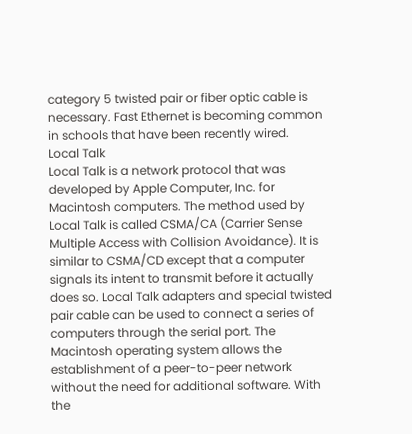category 5 twisted pair or fiber optic cable is necessary. Fast Ethernet is becoming common in schools that have been recently wired.
Local Talk
Local Talk is a network protocol that was developed by Apple Computer, Inc. for Macintosh computers. The method used by Local Talk is called CSMA/CA (Carrier Sense Multiple Access with Collision Avoidance). It is similar to CSMA/CD except that a computer signals its intent to transmit before it actually does so. Local Talk adapters and special twisted pair cable can be used to connect a series of computers through the serial port. The Macintosh operating system allows the establishment of a peer-to-peer network without the need for additional software. With the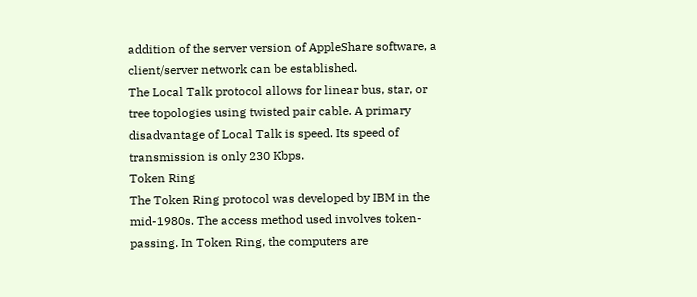addition of the server version of AppleShare software, a client/server network can be established.
The Local Talk protocol allows for linear bus, star, or tree topologies using twisted pair cable. A primary disadvantage of Local Talk is speed. Its speed of transmission is only 230 Kbps.
Token Ring
The Token Ring protocol was developed by IBM in the mid-1980s. The access method used involves token-passing. In Token Ring, the computers are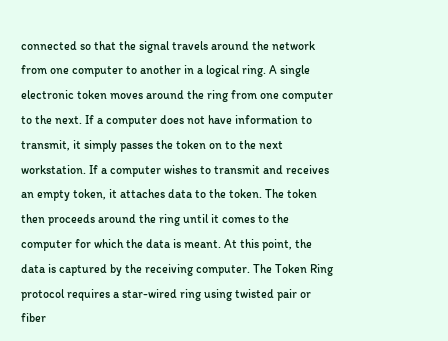connected so that the signal travels around the network from one computer to another in a logical ring. A single electronic token moves around the ring from one computer to the next. If a computer does not have information to transmit, it simply passes the token on to the next workstation. If a computer wishes to transmit and receives an empty token, it attaches data to the token. The token then proceeds around the ring until it comes to the computer for which the data is meant. At this point, the data is captured by the receiving computer. The Token Ring protocol requires a star-wired ring using twisted pair or fiber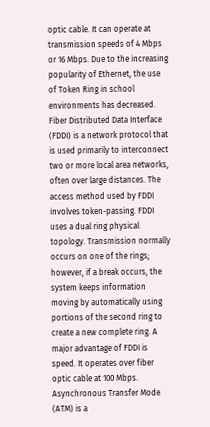optic cable. It can operate at transmission speeds of 4 Mbps or 16 Mbps. Due to the increasing popularity of Ethernet, the use of Token Ring in school environments has decreased.
Fiber Distributed Data Interface (FDDI) is a network protocol that is used primarily to interconnect two or more local area networks, often over large distances. The access method used by FDDI involves token-passing. FDDI uses a dual ring physical topology. Transmission normally occurs on one of the rings; however, if a break occurs, the system keeps information moving by automatically using portions of the second ring to create a new complete ring. A major advantage of FDDI is speed. It operates over fiber optic cable at 100 Mbps.
Asynchronous Transfer Mode (ATM) is a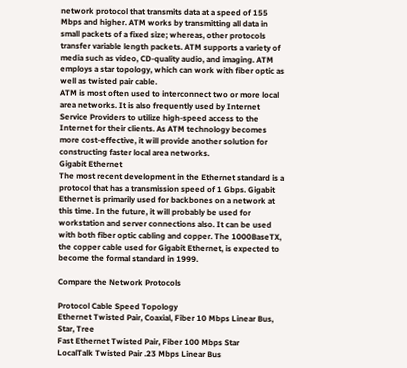network protocol that transmits data at a speed of 155 Mbps and higher. ATM works by transmitting all data in small packets of a fixed size; whereas, other protocols transfer variable length packets. ATM supports a variety of media such as video, CD-quality audio, and imaging. ATM employs a star topology, which can work with fiber optic as well as twisted pair cable.
ATM is most often used to interconnect two or more local area networks. It is also frequently used by Internet Service Providers to utilize high-speed access to the Internet for their clients. As ATM technology becomes more cost-effective, it will provide another solution for constructing faster local area networks.
Gigabit Ethernet
The most recent development in the Ethernet standard is a protocol that has a transmission speed of 1 Gbps. Gigabit Ethernet is primarily used for backbones on a network at this time. In the future, it will probably be used for workstation and server connections also. It can be used with both fiber optic cabling and copper. The 1000BaseTX, the copper cable used for Gigabit Ethernet, is expected to become the formal standard in 1999.

Compare the Network Protocols

Protocol Cable Speed Topology
Ethernet Twisted Pair, Coaxial, Fiber 10 Mbps Linear Bus, Star, Tree
Fast Ethernet Twisted Pair, Fiber 100 Mbps Star
LocalTalk Twisted Pair .23 Mbps Linear Bus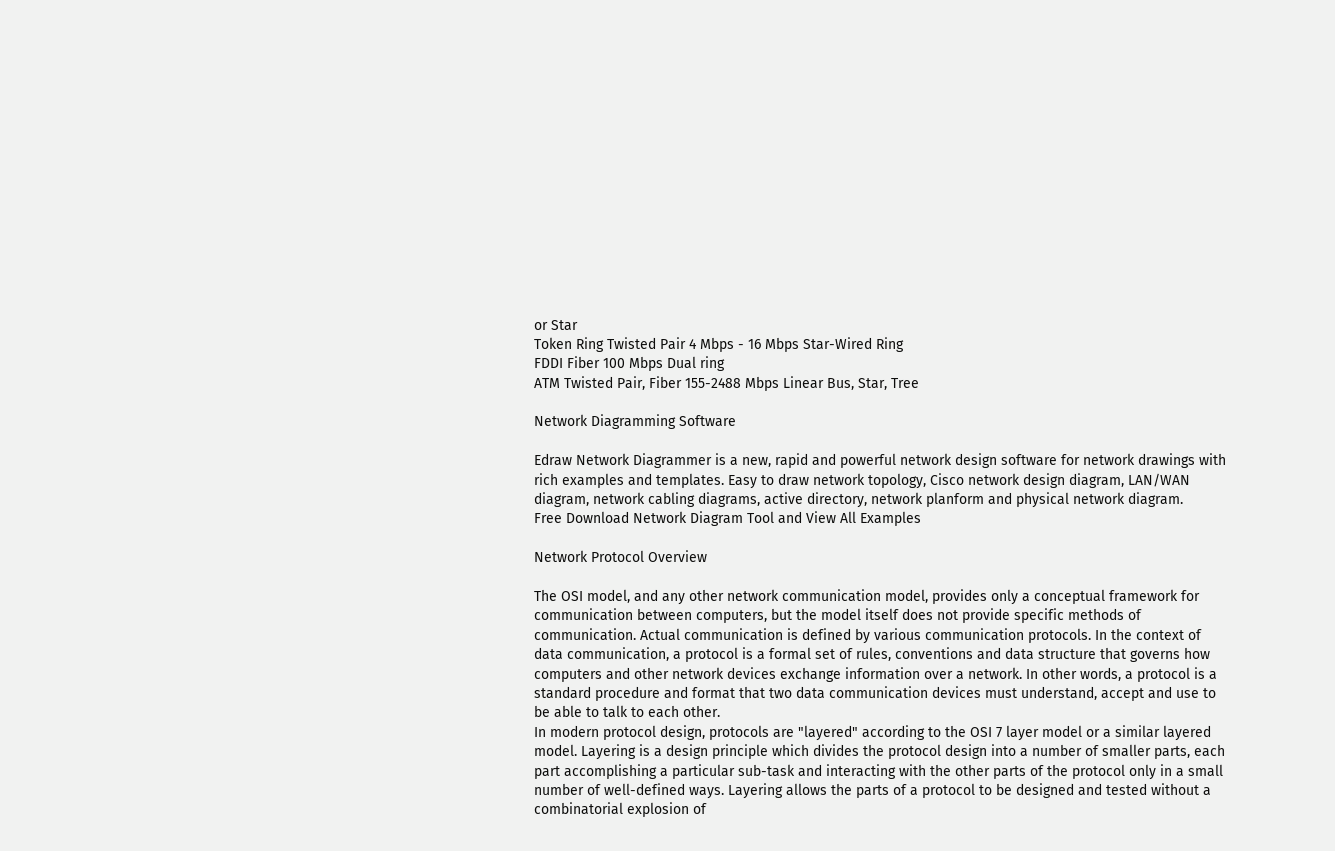or Star
Token Ring Twisted Pair 4 Mbps - 16 Mbps Star-Wired Ring
FDDI Fiber 100 Mbps Dual ring
ATM Twisted Pair, Fiber 155-2488 Mbps Linear Bus, Star, Tree

Network Diagramming Software

Edraw Network Diagrammer is a new, rapid and powerful network design software for network drawings with rich examples and templates. Easy to draw network topology, Cisco network design diagram, LAN/WAN diagram, network cabling diagrams, active directory, network planform and physical network diagram.
Free Download Network Diagram Tool and View All Examples

Network Protocol Overview

The OSI model, and any other network communication model, provides only a conceptual framework for communication between computers, but the model itself does not provide specific methods of communication. Actual communication is defined by various communication protocols. In the context of data communication, a protocol is a formal set of rules, conventions and data structure that governs how computers and other network devices exchange information over a network. In other words, a protocol is a standard procedure and format that two data communication devices must understand, accept and use to be able to talk to each other.
In modern protocol design, protocols are "layered" according to the OSI 7 layer model or a similar layered model. Layering is a design principle which divides the protocol design into a number of smaller parts, each part accomplishing a particular sub-task and interacting with the other parts of the protocol only in a small number of well-defined ways. Layering allows the parts of a protocol to be designed and tested without a combinatorial explosion of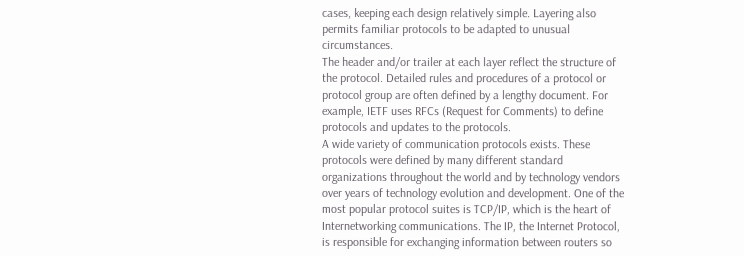cases, keeping each design relatively simple. Layering also permits familiar protocols to be adapted to unusual circumstances.
The header and/or trailer at each layer reflect the structure of the protocol. Detailed rules and procedures of a protocol or protocol group are often defined by a lengthy document. For example, IETF uses RFCs (Request for Comments) to define protocols and updates to the protocols.
A wide variety of communication protocols exists. These protocols were defined by many different standard organizations throughout the world and by technology vendors over years of technology evolution and development. One of the most popular protocol suites is TCP/IP, which is the heart of Internetworking communications. The IP, the Internet Protocol, is responsible for exchanging information between routers so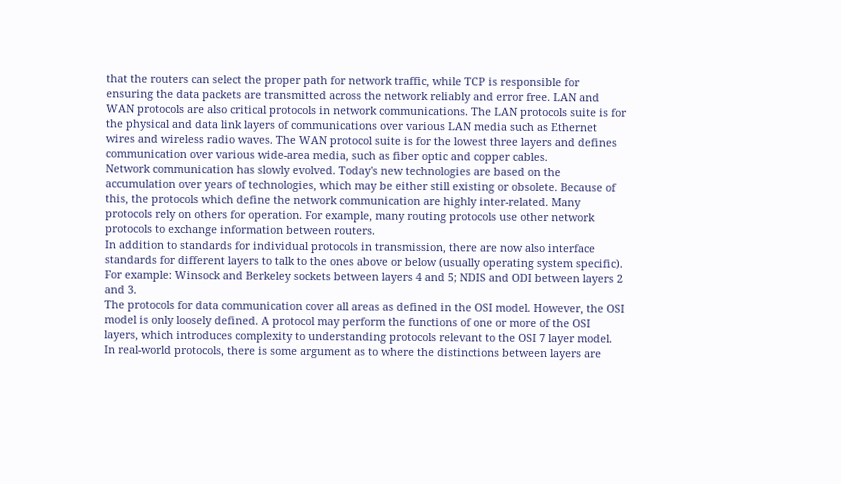that the routers can select the proper path for network traffic, while TCP is responsible for ensuring the data packets are transmitted across the network reliably and error free. LAN and WAN protocols are also critical protocols in network communications. The LAN protocols suite is for the physical and data link layers of communications over various LAN media such as Ethernet wires and wireless radio waves. The WAN protocol suite is for the lowest three layers and defines communication over various wide-area media, such as fiber optic and copper cables.
Network communication has slowly evolved. Today's new technologies are based on the accumulation over years of technologies, which may be either still existing or obsolete. Because of this, the protocols which define the network communication are highly inter-related. Many protocols rely on others for operation. For example, many routing protocols use other network protocols to exchange information between routers.
In addition to standards for individual protocols in transmission, there are now also interface standards for different layers to talk to the ones above or below (usually operating system specific). For example: Winsock and Berkeley sockets between layers 4 and 5; NDIS and ODI between layers 2 and 3.
The protocols for data communication cover all areas as defined in the OSI model. However, the OSI model is only loosely defined. A protocol may perform the functions of one or more of the OSI layers, which introduces complexity to understanding protocols relevant to the OSI 7 layer model. In real-world protocols, there is some argument as to where the distinctions between layers are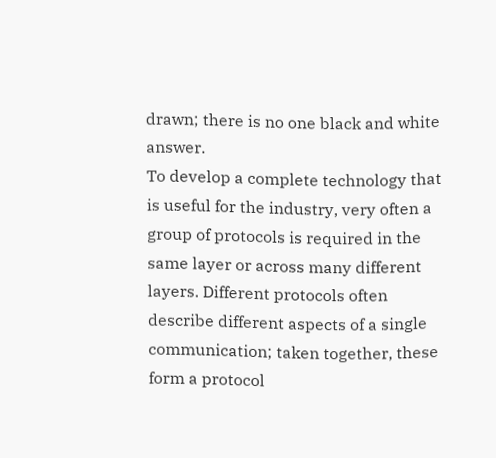drawn; there is no one black and white answer.
To develop a complete technology that is useful for the industry, very often a group of protocols is required in the same layer or across many different layers. Different protocols often describe different aspects of a single communication; taken together, these form a protocol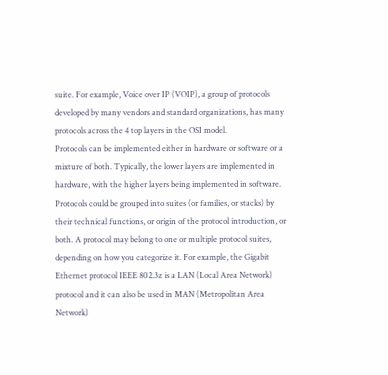suite. For example, Voice over IP (VOIP), a group of protocols developed by many vendors and standard organizations, has many protocols across the 4 top layers in the OSI model.
Protocols can be implemented either in hardware or software or a mixture of both. Typically, the lower layers are implemented in hardware, with the higher layers being implemented in software.
Protocols could be grouped into suites (or families, or stacks) by their technical functions, or origin of the protocol introduction, or both. A protocol may belong to one or multiple protocol suites, depending on how you categorize it. For example, the Gigabit Ethernet protocol IEEE 802.3z is a LAN (Local Area Network) protocol and it can also be used in MAN (Metropolitan Area Network)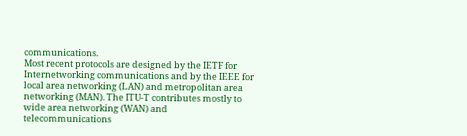communications.
Most recent protocols are designed by the IETF for Internetworking communications and by the IEEE for local area networking (LAN) and metropolitan area networking (MAN). The ITU-T contributes mostly to wide area networking (WAN) and telecommunications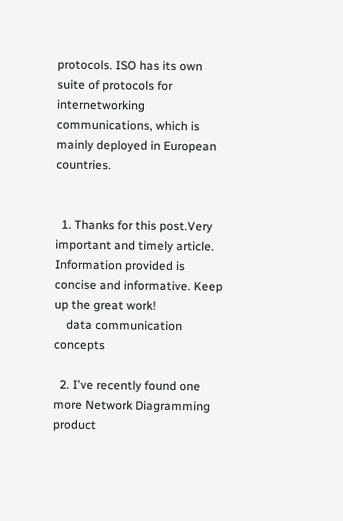protocols. ISO has its own suite of protocols for internetworking communications, which is mainly deployed in European countries.


  1. Thanks for this post.Very important and timely article. Information provided is concise and informative. Keep up the great work!
    data communication concepts

  2. I've recently found one more Network Diagramming product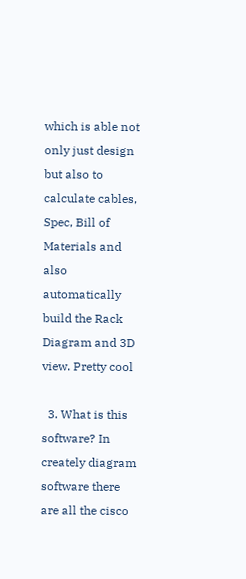which is able not only just design but also to calculate cables, Spec, Bill of Materials and also automatically build the Rack Diagram and 3D view. Pretty cool

  3. What is this software? In creately diagram software there are all the cisco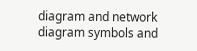diagram and network diagram symbols and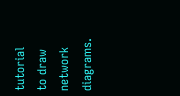tutorial to draw network diagrams.